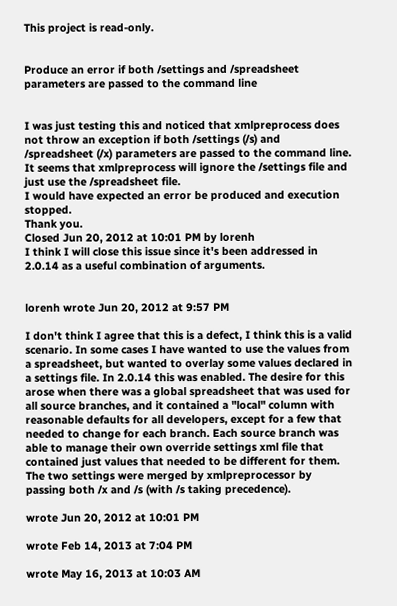This project is read-only.


Produce an error if both /settings and /spreadsheet parameters are passed to the command line


I was just testing this and noticed that xmlpreprocess does not throw an exception if both /settings (/s) and /spreadsheet (/x) parameters are passed to the command line.
It seems that xmlpreprocess will ignore the /settings file and just use the /spreadsheet file.
I would have expected an error be produced and execution stopped.
Thank you.
Closed Jun 20, 2012 at 10:01 PM by lorenh
I think I will close this issue since it's been addressed in 2.0.14 as a useful combination of arguments.


lorenh wrote Jun 20, 2012 at 9:57 PM

I don't think I agree that this is a defect, I think this is a valid scenario. In some cases I have wanted to use the values from a spreadsheet, but wanted to overlay some values declared in a settings file. In 2.0.14 this was enabled. The desire for this arose when there was a global spreadsheet that was used for all source branches, and it contained a "local" column with reasonable defaults for all developers, except for a few that needed to change for each branch. Each source branch was able to manage their own override settings xml file that contained just values that needed to be different for them. The two settings were merged by xmlpreprocessor by passing both /x and /s (with /s taking precedence).

wrote Jun 20, 2012 at 10:01 PM

wrote Feb 14, 2013 at 7:04 PM

wrote May 16, 2013 at 10:03 AM